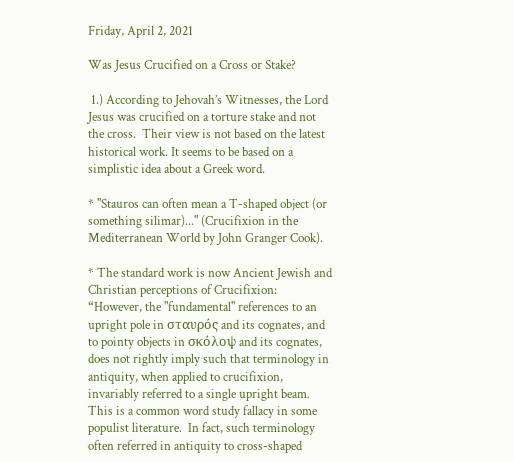Friday, April 2, 2021

Was Jesus Crucified on a Cross or Stake?

 1.) According to Jehovah’s Witnesses, the Lord Jesus was crucified on a torture stake and not the cross.  Their view is not based on the latest historical work. It seems to be based on a simplistic idea about a Greek word.

* "Stauros can often mean a T-shaped object (or something silimar)..." (Crucifixion in the Mediterranean World by John Granger Cook).

* The standard work is now Ancient Jewish and Christian perceptions of Crucifixion:
“However, the "fundamental" references to an upright pole in σταυρός and its cognates, and to pointy objects in σκόλοψ and its cognates, does not rightly imply such that terminology in antiquity, when applied to crucifixion, invariably referred to a single upright beam. This is a common word study fallacy in some populist literature.  In fact, such terminology often referred in antiquity to cross-shaped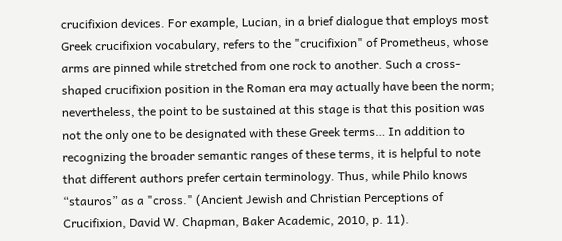crucifixion devices. For example, Lucian, in a brief dialogue that employs most Greek crucifixion vocabulary, refers to the "crucifixion" of Prometheus, whose arms are pinned while stretched from one rock to another. Such a cross-shaped crucifixion position in the Roman era may actually have been the norm; nevertheless, the point to be sustained at this stage is that this position was not the only one to be designated with these Greek terms… In addition to recognizing the broader semantic ranges of these terms, it is helpful to note that different authors prefer certain terminology. Thus, while Philo knows “stauros” as a "cross." (Ancient Jewish and Christian Perceptions of Crucifixion, David W. Chapman, Baker Academic, 2010, p. 11).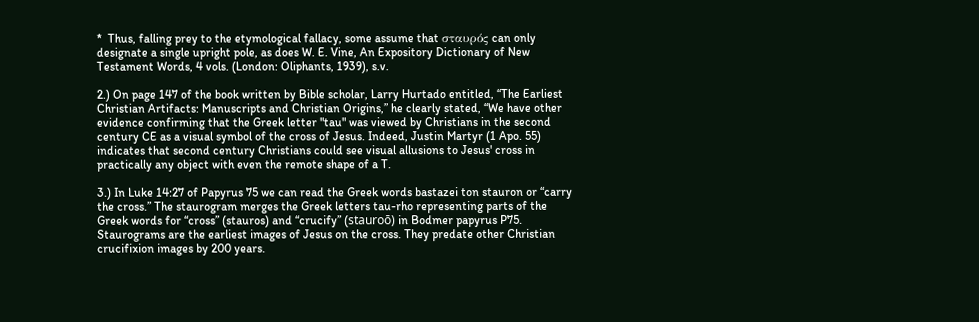*  Thus, falling prey to the etymological fallacy, some assume that σταυρός can only designate a single upright pole, as does W. E. Vine, An Expository Dictionary of New Testament Words, 4 vols. (London: Oliphants, 1939), s.v.

2.) On page 147 of the book written by Bible scholar, Larry Hurtado entitled, “The Earliest Christian Artifacts: Manuscripts and Christian Origins,” he clearly stated, “We have other evidence confirming that the Greek letter "tau" was viewed by Christians in the second century CE as a visual symbol of the cross of Jesus. Indeed, Justin Martyr (1 Apo. 55) indicates that second century Christians could see visual allusions to Jesus' cross in practically any object with even the remote shape of a T.

3.) In Luke 14:27 of Papyrus 75 we can read the Greek words bastazei ton stauron or “carry the cross.” The staurogram merges the Greek letters tau-rho representing parts of the Greek words for “cross” (stauros) and “crucify” (stauroō) in Bodmer papyrus P75. Staurograms are the earliest images of Jesus on the cross. They predate other Christian crucifixion images by 200 years.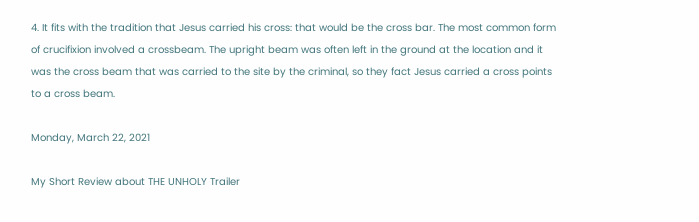4. It fits with the tradition that Jesus carried his cross: that would be the cross bar. The most common form of crucifixion involved a crossbeam. The upright beam was often left in the ground at the location and it was the cross beam that was carried to the site by the criminal, so they fact Jesus carried a cross points to a cross beam.

Monday, March 22, 2021

My Short Review about THE UNHOLY Trailer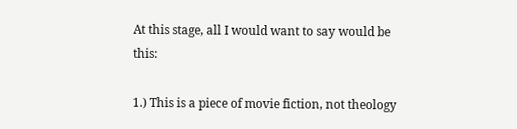At this stage, all I would want to say would be this:

1.) This is a piece of movie fiction, not theology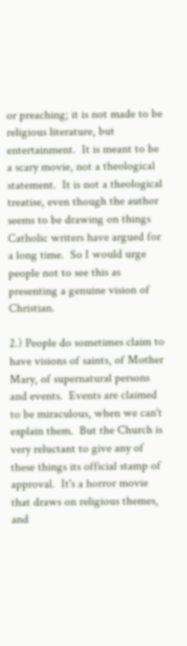or preaching; it is not made to be religious literature, but entertainment.  It is meant to be a scary movie, not a theological statement.  It is not a theological treatise, even though the author seems to be drawing on things Catholic writers have argued for a long time.  So I would urge people not to see this as presenting a genuine vision of Christian.

2.) People do sometimes claim to have visions of saints, of Mother Mary, of supernatural persons and events.  Events are claimed to be miraculous, when we can't explain them.  But the Church is very reluctant to give any of these things its official stamp of approval.  It's a horror movie that draws on religious themes, and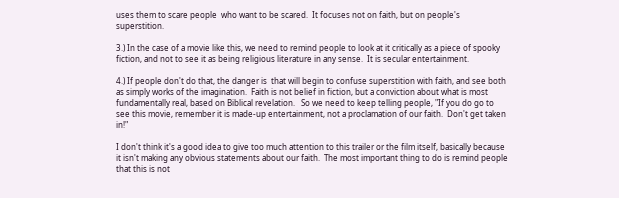uses them to scare people  who want to be scared.  It focuses not on faith, but on people's superstition.

3.) In the case of a movie like this, we need to remind people to look at it critically as a piece of spooky fiction, and not to see it as being religious literature in any sense.  It is secular entertainment.

4.) If people don't do that, the danger is  that will begin to confuse superstition with faith, and see both as simply works of the imagination.  Faith is not belief in fiction, but a conviction about what is most fundamentally real, based on Biblical revelation.   So we need to keep telling people, "If you do go to see this movie, remember it is made-up entertainment, not a proclamation of our faith.  Don't get taken in!"

I don't think it's a good idea to give too much attention to this trailer or the film itself, basically because it isn't making any obvious statements about our faith.  The most important thing to do is remind people that this is not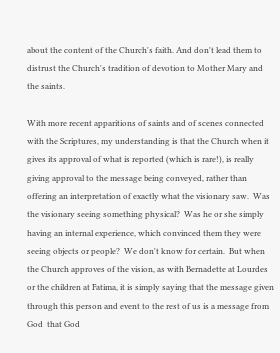about the content of the Church's faith. And don't lead them to distrust the Church's tradition of devotion to Mother Mary and the saints.

With more recent apparitions of saints and of scenes connected with the Scriptures, my understanding is that the Church when it  gives its approval of what is reported (which is rare!), is really giving approval to the message being conveyed, rather than offering an interpretation of exactly what the visionary saw.  Was the visionary seeing something physical?  Was he or she simply having an internal experience, which convinced them they were seeing objects or people?  We don't know for certain.  But when the Church approves of the vision, as with Bernadette at Lourdes or the children at Fatima, it is simply saying that the message given through this person and event to the rest of us is a message from God  that God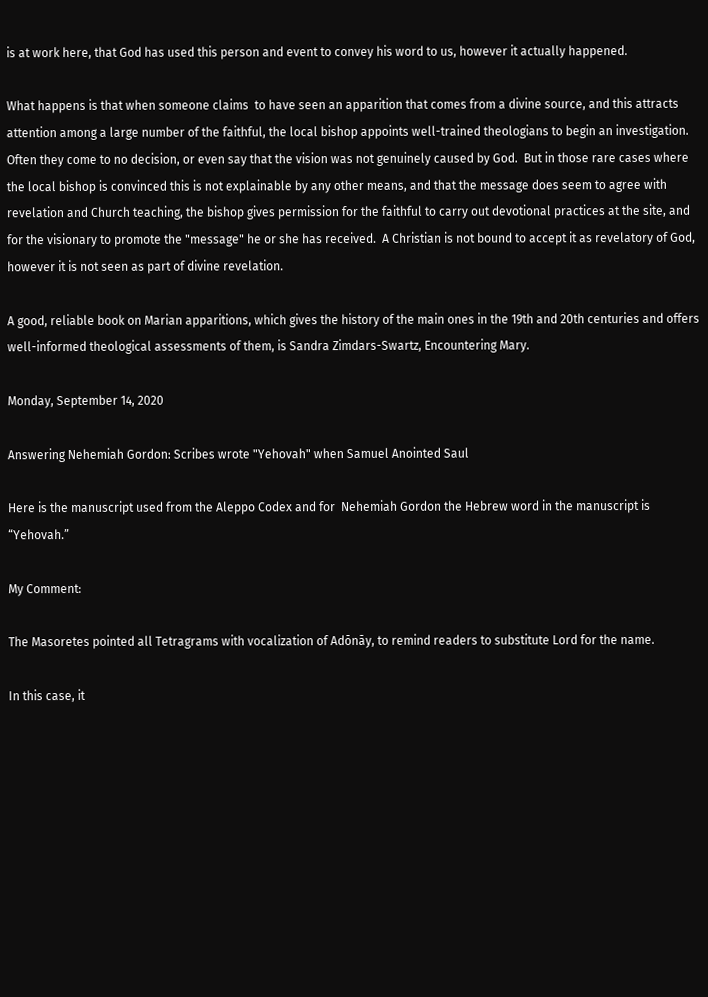is at work here, that God has used this person and event to convey his word to us, however it actually happened.

What happens is that when someone claims  to have seen an apparition that comes from a divine source, and this attracts attention among a large number of the faithful, the local bishop appoints well-trained theologians to begin an investigation.  Often they come to no decision, or even say that the vision was not genuinely caused by God.  But in those rare cases where the local bishop is convinced this is not explainable by any other means, and that the message does seem to agree with revelation and Church teaching, the bishop gives permission for the faithful to carry out devotional practices at the site, and for the visionary to promote the "message" he or she has received.  A Christian is not bound to accept it as revelatory of God, however it is not seen as part of divine revelation.

A good, reliable book on Marian apparitions, which gives the history of the main ones in the 19th and 20th centuries and offers well-informed theological assessments of them, is Sandra Zimdars-Swartz, Encountering Mary.

Monday, September 14, 2020

Answering Nehemiah Gordon: Scribes wrote "Yehovah" when Samuel Anointed Saul

Here is the manuscript used from the Aleppo Codex and for  Nehemiah Gordon the Hebrew word in the manuscript is “Yehovah.”

My Comment:

The Masoretes pointed all Tetragrams with vocalization of Adōnāy, to remind readers to substitute Lord for the name.

In this case, it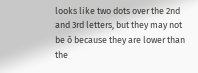looks like two dots over the 2nd and 3rd letters, but they may not be õ because they are lower than the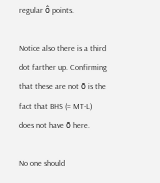regular ô points.

Notice also there is a third dot farther up. Confirming that these are not õ is the fact that BHS (= MT-L) does not have õ here.

No one should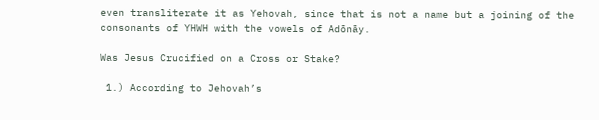even transliterate it as Yehovah, since that is not a name but a joining of the consonants of YHWH with the vowels of Adōnāy.

Was Jesus Crucified on a Cross or Stake?

 1.) According to Jehovah’s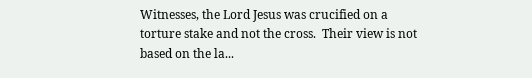Witnesses, the Lord Jesus was crucified on a torture stake and not the cross.  Their view is not based on the la...